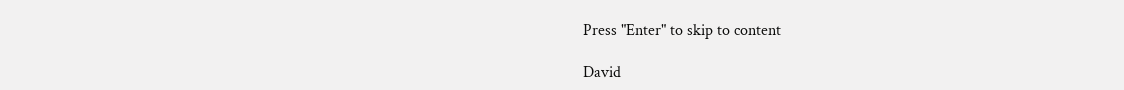Press "Enter" to skip to content

David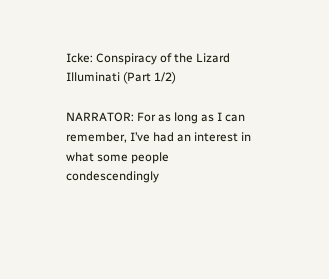Icke: Conspiracy of the Lizard Illuminati (Part 1/2)

NARRATOR: For as long as I can
remember, I’ve had an interest in what some people
condescendingly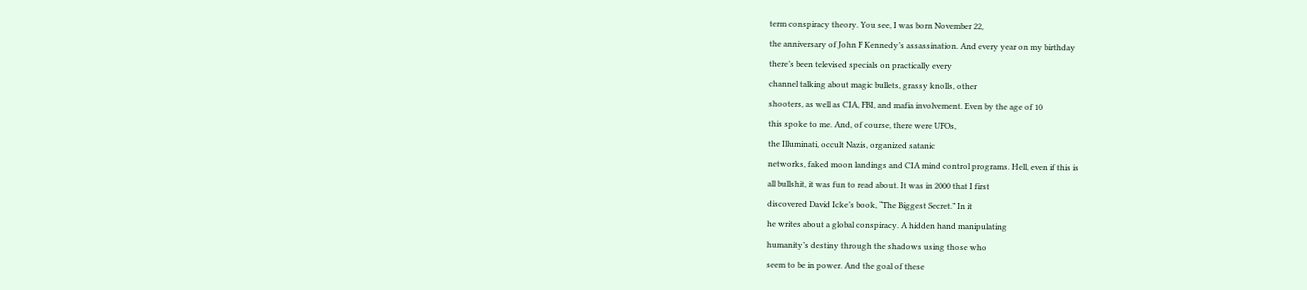term conspiracy theory. You see, I was born November 22,
the anniversary of John F Kennedy’s assassination. And every year on my birthday
there’s been televised specials on practically every
channel talking about magic bullets, grassy knolls, other
shooters, as well as CIA, FBI, and mafia involvement. Even by the age of 10
this spoke to me. And, of course, there were UFOs,
the Illuminati, occult Nazis, organized satanic
networks, faked moon landings and CIA mind control programs. Hell, even if this is
all bullshit, it was fun to read about. It was in 2000 that I first
discovered David Icke’s book, “The Biggest Secret.” In it
he writes about a global conspiracy. A hidden hand manipulating
humanity’s destiny through the shadows using those who
seem to be in power. And the goal of these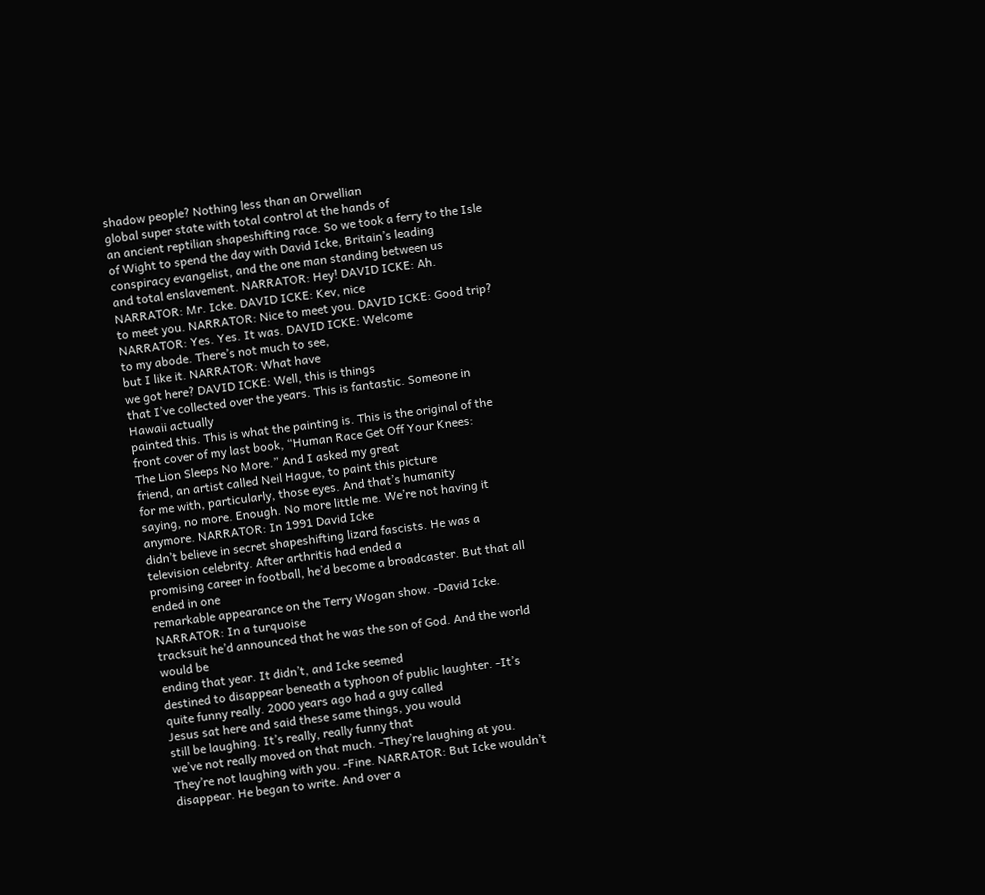shadow people? Nothing less than an Orwellian
global super state with total control at the hands of
an ancient reptilian shapeshifting race. So we took a ferry to the Isle
of Wight to spend the day with David Icke, Britain’s leading
conspiracy evangelist, and the one man standing between us
and total enslavement. NARRATOR: Hey! DAVID ICKE: Ah. NARRATOR: Mr. Icke. DAVID ICKE: Kev, nice
to meet you. NARRATOR: Nice to meet you. DAVID ICKE: Good trip? NARRATOR: Yes. Yes. It was. DAVID ICKE: Welcome
to my abode. There’s not much to see,
but I like it. NARRATOR: What have
we got here? DAVID ICKE: Well, this is things
that I’ve collected over the years. This is fantastic. Someone in Hawaii actually
painted this. This is what the painting is. This is the original of the
front cover of my last book, “Human Race Get Off Your Knees:
The Lion Sleeps No More.” And I asked my great
friend, an artist called Neil Hague, to paint this picture
for me with, particularly, those eyes. And that’s humanity
saying, no more. Enough. No more little me. We’re not having it anymore. NARRATOR: In 1991 David Icke
didn’t believe in secret shapeshifting lizard fascists. He was a television celebrity. After arthritis had ended a
promising career in football, he’d become a broadcaster. But that all ended in one
remarkable appearance on the Terry Wogan show. -David Icke. NARRATOR: In a turquoise
tracksuit he’d announced that he was the son of God. And the world would be
ending that year. It didn’t, and Icke seemed
destined to disappear beneath a typhoon of public laughter. -It’s quite funny really. 2000 years ago had a guy called
Jesus sat here and said these same things, you would
still be laughing. It’s really, really funny that
we’ve not really moved on that much. -They’re laughing at you. They’re not laughing with you. -Fine. NARRATOR: But Icke wouldn’t
disappear. He began to write. And over a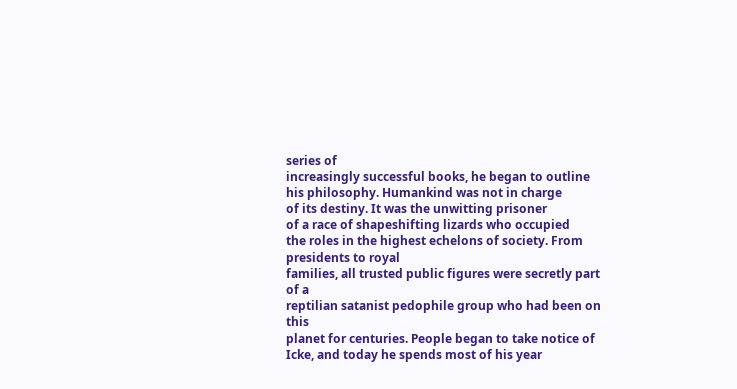series of
increasingly successful books, he began to outline
his philosophy. Humankind was not in charge
of its destiny. It was the unwitting prisoner
of a race of shapeshifting lizards who occupied
the roles in the highest echelons of society. From presidents to royal
families, all trusted public figures were secretly part of a
reptilian satanist pedophile group who had been on this
planet for centuries. People began to take notice of
Icke, and today he spends most of his year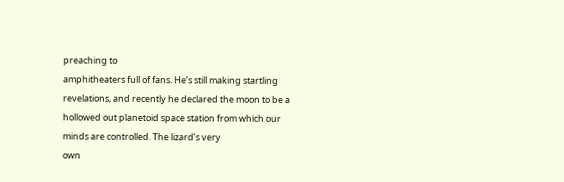preaching to
amphitheaters full of fans. He’s still making startling
revelations, and recently he declared the moon to be a
hollowed out planetoid space station from which our
minds are controlled. The lizard’s very
own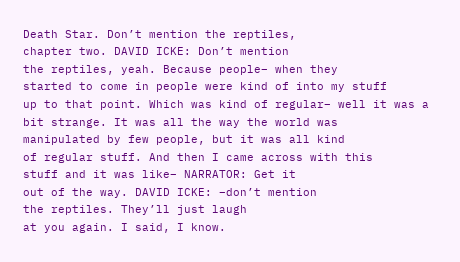Death Star. Don’t mention the reptiles,
chapter two. DAVID ICKE: Don’t mention
the reptiles, yeah. Because people– when they
started to come in people were kind of into my stuff
up to that point. Which was kind of regular– well it was a bit strange. It was all the way the world was
manipulated by few people, but it was all kind
of regular stuff. And then I came across with this
stuff and it was like– NARRATOR: Get it
out of the way. DAVID ICKE: –don’t mention
the reptiles. They’ll just laugh
at you again. I said, I know.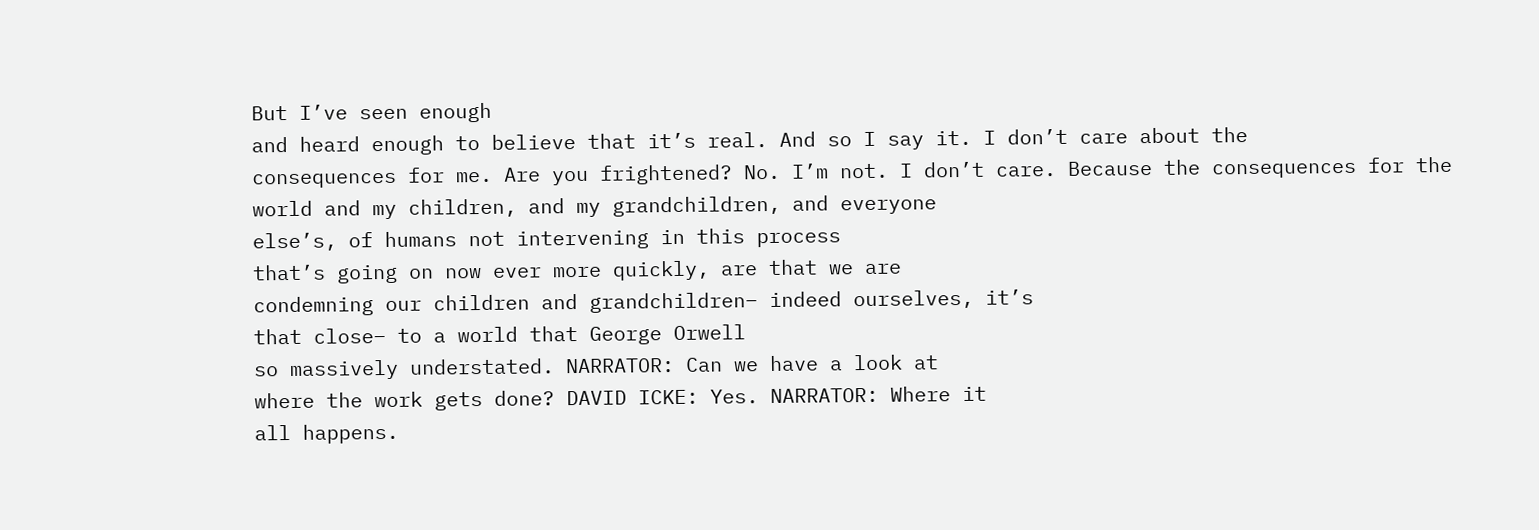But I’ve seen enough
and heard enough to believe that it’s real. And so I say it. I don’t care about the
consequences for me. Are you frightened? No. I’m not. I don’t care. Because the consequences for the
world and my children, and my grandchildren, and everyone
else’s, of humans not intervening in this process
that’s going on now ever more quickly, are that we are
condemning our children and grandchildren– indeed ourselves, it’s
that close– to a world that George Orwell
so massively understated. NARRATOR: Can we have a look at
where the work gets done? DAVID ICKE: Yes. NARRATOR: Where it
all happens.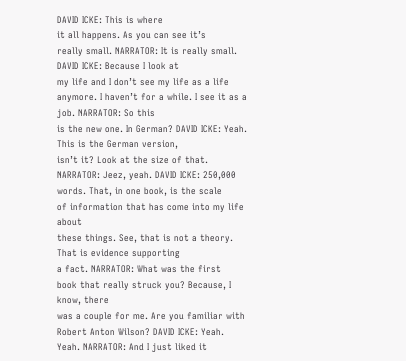DAVID ICKE: This is where
it all happens. As you can see it’s
really small. NARRATOR: It is really small. DAVID ICKE: Because I look at
my life and I don’t see my life as a life anymore. I haven’t for a while. I see it as a job. NARRATOR: So this
is the new one. In German? DAVID ICKE: Yeah. This is the German version,
isn’t it? Look at the size of that. NARRATOR: Jeez, yeah. DAVID ICKE: 250,000 words. That, in one book, is the scale
of information that has come into my life about
these things. See, that is not a theory. That is evidence supporting
a fact. NARRATOR: What was the first
book that really struck you? Because, I know, there
was a couple for me. Are you familiar with
Robert Anton Wilson? DAVID ICKE: Yeah. Yeah. NARRATOR: And I just liked it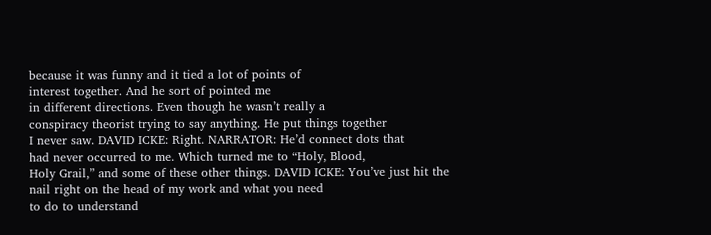because it was funny and it tied a lot of points of
interest together. And he sort of pointed me
in different directions. Even though he wasn’t really a
conspiracy theorist trying to say anything. He put things together
I never saw. DAVID ICKE: Right. NARRATOR: He’d connect dots that
had never occurred to me. Which turned me to “Holy, Blood,
Holy Grail,” and some of these other things. DAVID ICKE: You’ve just hit the
nail right on the head of my work and what you need
to do to understand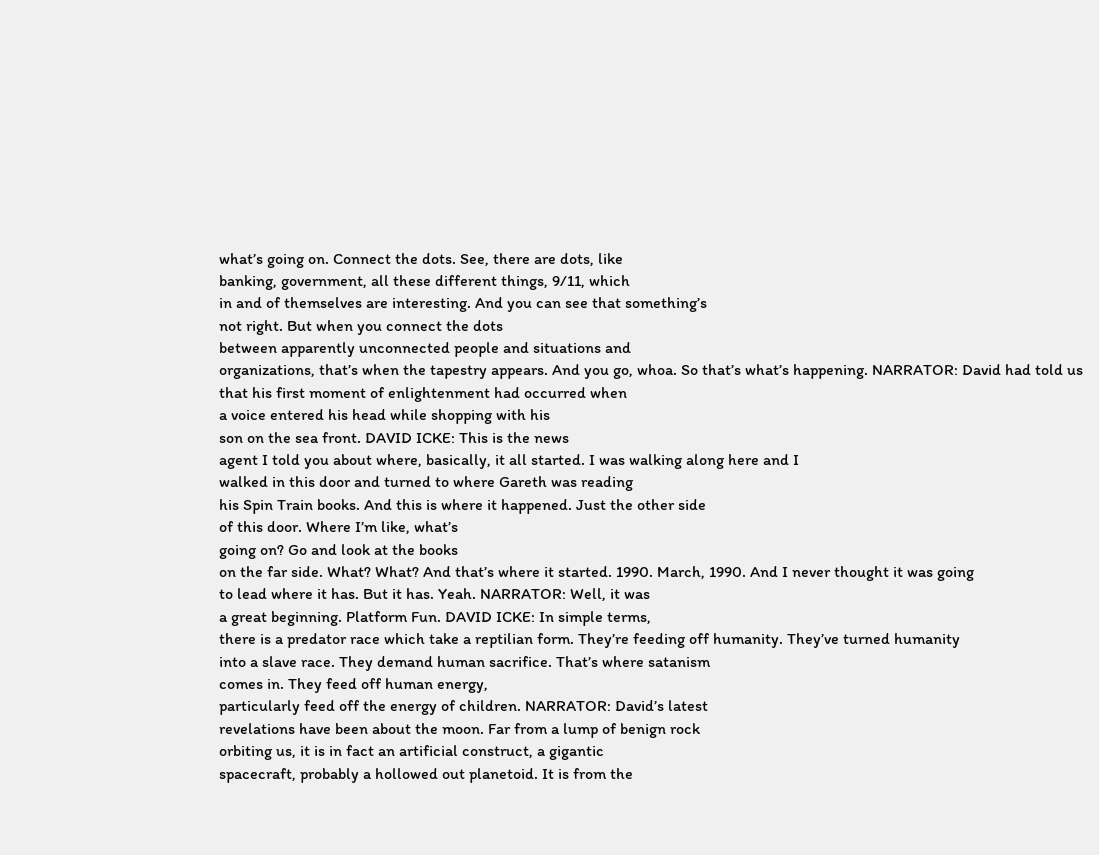what’s going on. Connect the dots. See, there are dots, like
banking, government, all these different things, 9/11, which
in and of themselves are interesting. And you can see that something’s
not right. But when you connect the dots
between apparently unconnected people and situations and
organizations, that’s when the tapestry appears. And you go, whoa. So that’s what’s happening. NARRATOR: David had told us
that his first moment of enlightenment had occurred when
a voice entered his head while shopping with his
son on the sea front. DAVID ICKE: This is the news
agent I told you about where, basically, it all started. I was walking along here and I
walked in this door and turned to where Gareth was reading
his Spin Train books. And this is where it happened. Just the other side
of this door. Where I’m like, what’s
going on? Go and look at the books
on the far side. What? What? And that’s where it started. 1990. March, 1990. And I never thought it was going
to lead where it has. But it has. Yeah. NARRATOR: Well, it was
a great beginning. Platform Fun. DAVID ICKE: In simple terms,
there is a predator race which take a reptilian form. They’re feeding off humanity. They’ve turned humanity
into a slave race. They demand human sacrifice. That’s where satanism
comes in. They feed off human energy,
particularly feed off the energy of children. NARRATOR: David’s latest
revelations have been about the moon. Far from a lump of benign rock
orbiting us, it is in fact an artificial construct, a gigantic
spacecraft, probably a hollowed out planetoid. It is from the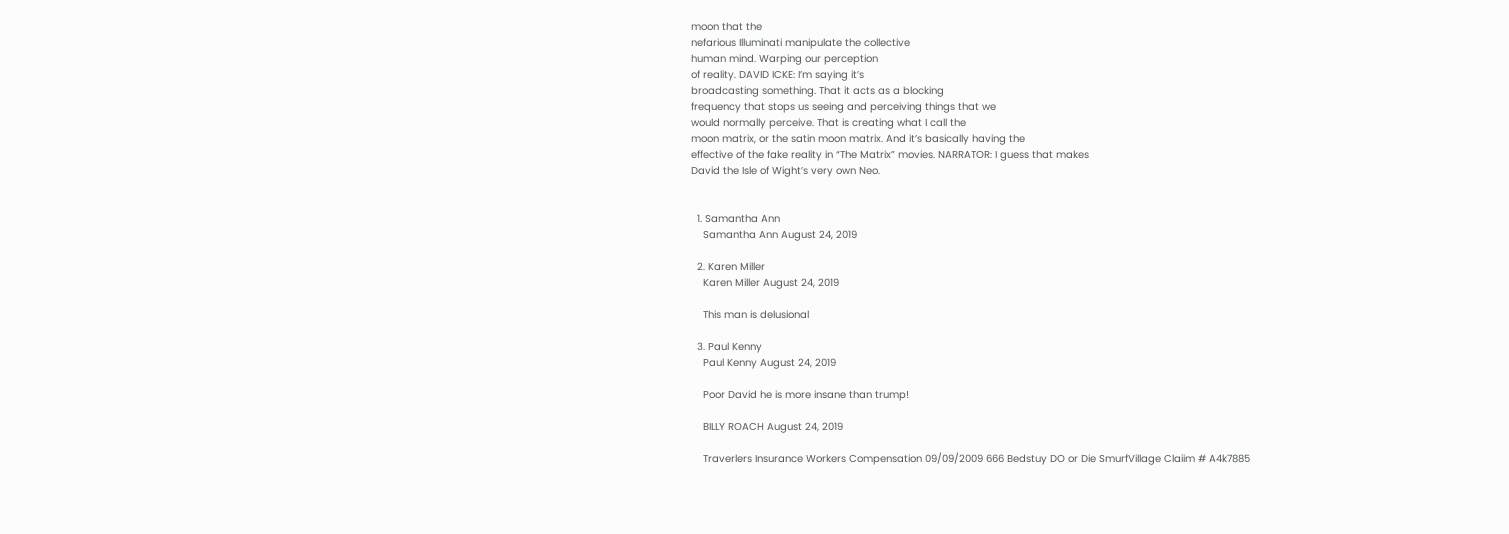moon that the
nefarious Illuminati manipulate the collective
human mind. Warping our perception
of reality. DAVID ICKE: I’m saying it’s
broadcasting something. That it acts as a blocking
frequency that stops us seeing and perceiving things that we
would normally perceive. That is creating what I call the
moon matrix, or the satin moon matrix. And it’s basically having the
effective of the fake reality in “The Matrix” movies. NARRATOR: I guess that makes
David the Isle of Wight’s very own Neo.


  1. Samantha Ann
    Samantha Ann August 24, 2019

  2. Karen Miller
    Karen Miller August 24, 2019

    This man is delusional

  3. Paul Kenny
    Paul Kenny August 24, 2019

    Poor David he is more insane than trump!

    BILLY ROACH August 24, 2019

    Traverlers Insurance Workers Compensation 09/09/2009 666 Bedstuy DO or Die SmurfVillage Claiim # A4k7885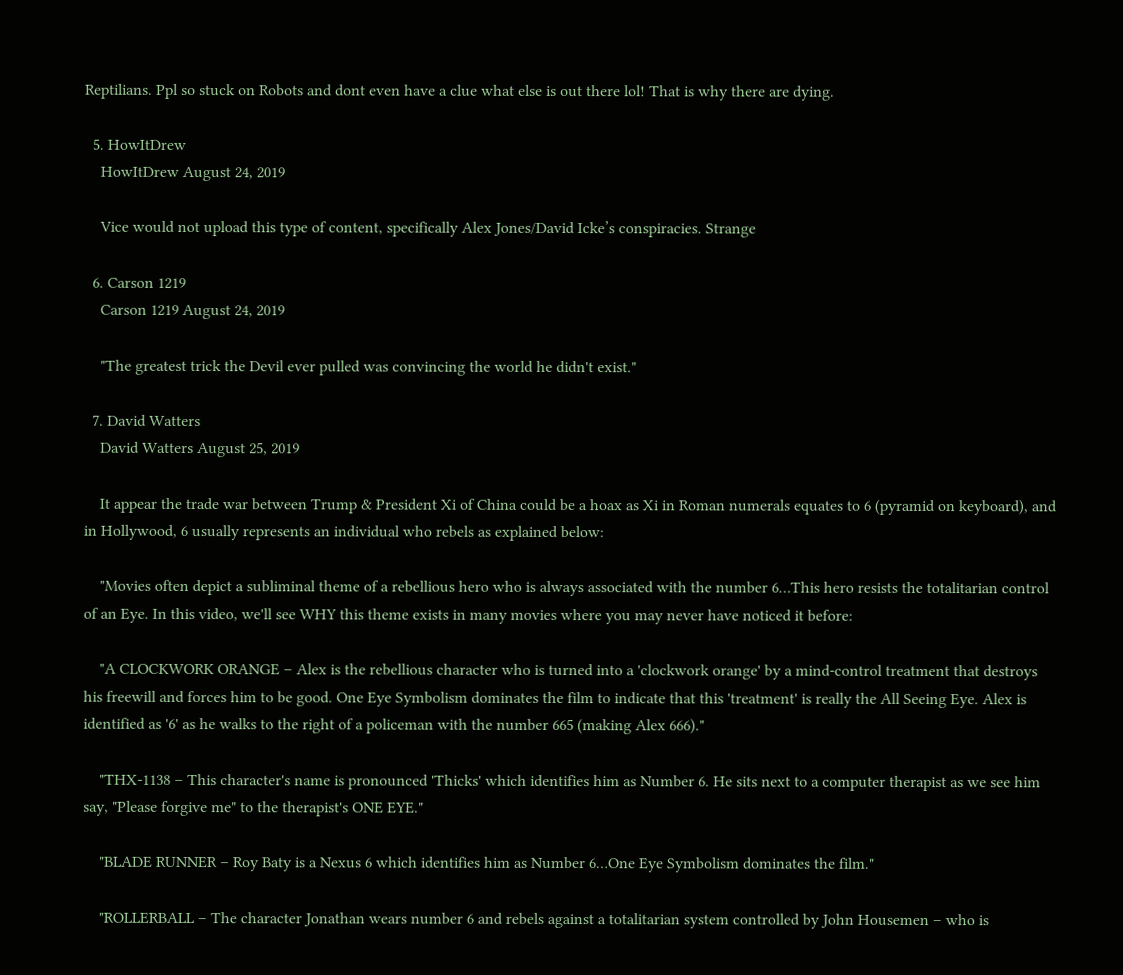Reptilians. Ppl so stuck on Robots and dont even have a clue what else is out there lol! That is why there are dying.

  5. HowItDrew
    HowItDrew August 24, 2019

    Vice would not upload this type of content, specifically Alex Jones/David Icke’s conspiracies. Strange

  6. Carson 1219
    Carson 1219 August 24, 2019

    "The greatest trick the Devil ever pulled was convincing the world he didn't exist."

  7. David Watters
    David Watters August 25, 2019

    It appear the trade war between Trump & President Xi of China could be a hoax as Xi in Roman numerals equates to 6 (pyramid on keyboard), and in Hollywood, 6 usually represents an individual who rebels as explained below:

    "Movies often depict a subliminal theme of a rebellious hero who is always associated with the number 6…This hero resists the totalitarian control of an Eye. In this video, we'll see WHY this theme exists in many movies where you may never have noticed it before:

    "A CLOCKWORK ORANGE – Alex is the rebellious character who is turned into a 'clockwork orange' by a mind-control treatment that destroys his freewill and forces him to be good. One Eye Symbolism dominates the film to indicate that this 'treatment' is really the All Seeing Eye. Alex is identified as '6' as he walks to the right of a policeman with the number 665 (making Alex 666)."

    "THX-1138 – This character's name is pronounced 'Thicks' which identifies him as Number 6. He sits next to a computer therapist as we see him say, "Please forgive me" to the therapist's ONE EYE."

    "BLADE RUNNER – Roy Baty is a Nexus 6 which identifies him as Number 6…One Eye Symbolism dominates the film."

    "ROLLERBALL – The character Jonathan wears number 6 and rebels against a totalitarian system controlled by John Housemen – who is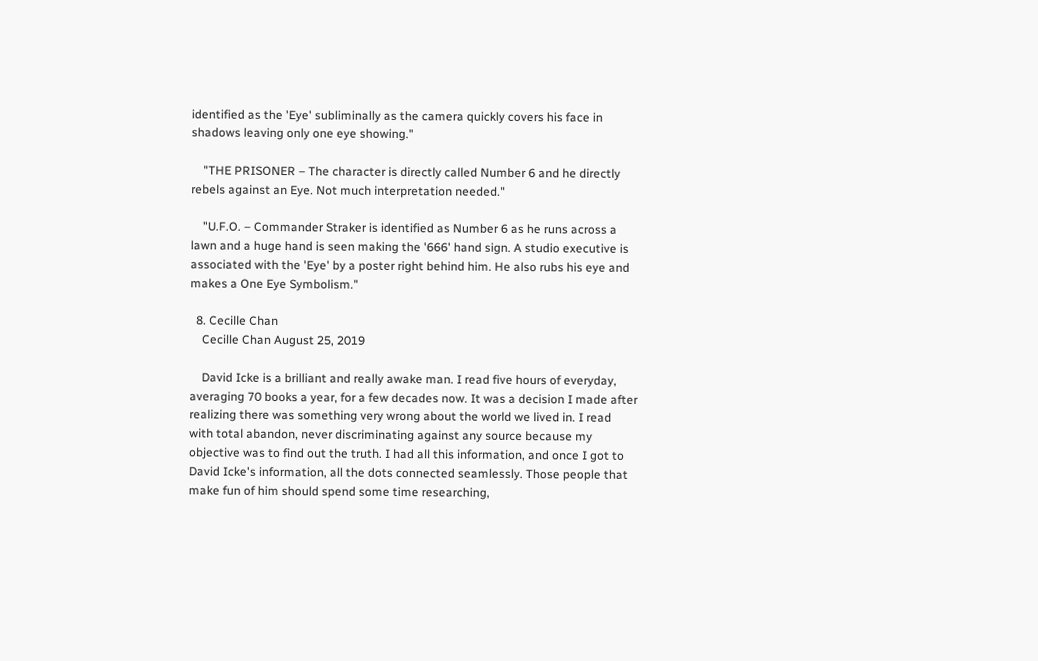identified as the 'Eye' subliminally as the camera quickly covers his face in shadows leaving only one eye showing."

    "THE PRISONER – The character is directly called Number 6 and he directly rebels against an Eye. Not much interpretation needed."

    "U.F.O. – Commander Straker is identified as Number 6 as he runs across a lawn and a huge hand is seen making the '666' hand sign. A studio executive is associated with the 'Eye' by a poster right behind him. He also rubs his eye and makes a One Eye Symbolism."

  8. Cecille Chan
    Cecille Chan August 25, 2019

    David Icke is a brilliant and really awake man. I read five hours of everyday, averaging 70 books a year, for a few decades now. It was a decision I made after realizing there was something very wrong about the world we lived in. I read with total abandon, never discriminating against any source because my objective was to find out the truth. I had all this information, and once I got to David Icke's information, all the dots connected seamlessly. Those people that make fun of him should spend some time researching,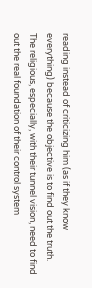reading instead of criticizing him (as if they know everything) because the objective is to find out the truth. The religious, especially, with their tunnel vision, need to find out the real foundation of their control system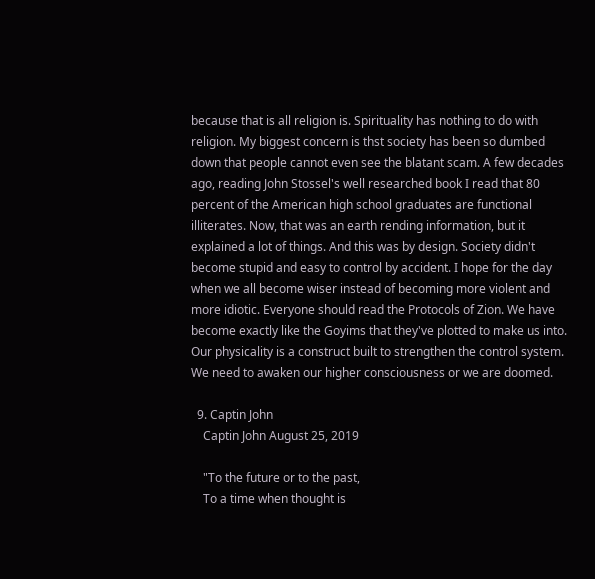because that is all religion is. Spirituality has nothing to do with religion. My biggest concern is thst society has been so dumbed down that people cannot even see the blatant scam. A few decades ago, reading John Stossel's well researched book I read that 80 percent of the American high school graduates are functional illiterates. Now, that was an earth rending information, but it explained a lot of things. And this was by design. Society didn't become stupid and easy to control by accident. I hope for the day when we all become wiser instead of becoming more violent and more idiotic. Everyone should read the Protocols of Zion. We have become exactly like the Goyims that they've plotted to make us into. Our physicality is a construct built to strengthen the control system. We need to awaken our higher consciousness or we are doomed.

  9. Captin John
    Captin John August 25, 2019

    "To the future or to the past,
    To a time when thought is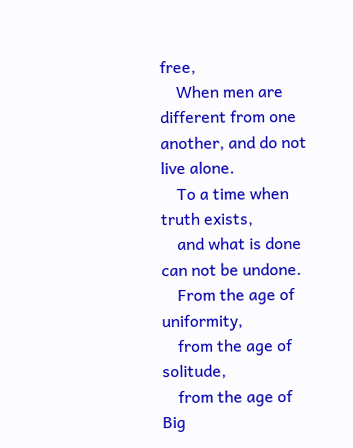free,
    When men are different from one another, and do not live alone.
    To a time when truth exists,
    and what is done can not be undone.
    From the age of uniformity,
    from the age of solitude,
    from the age of Big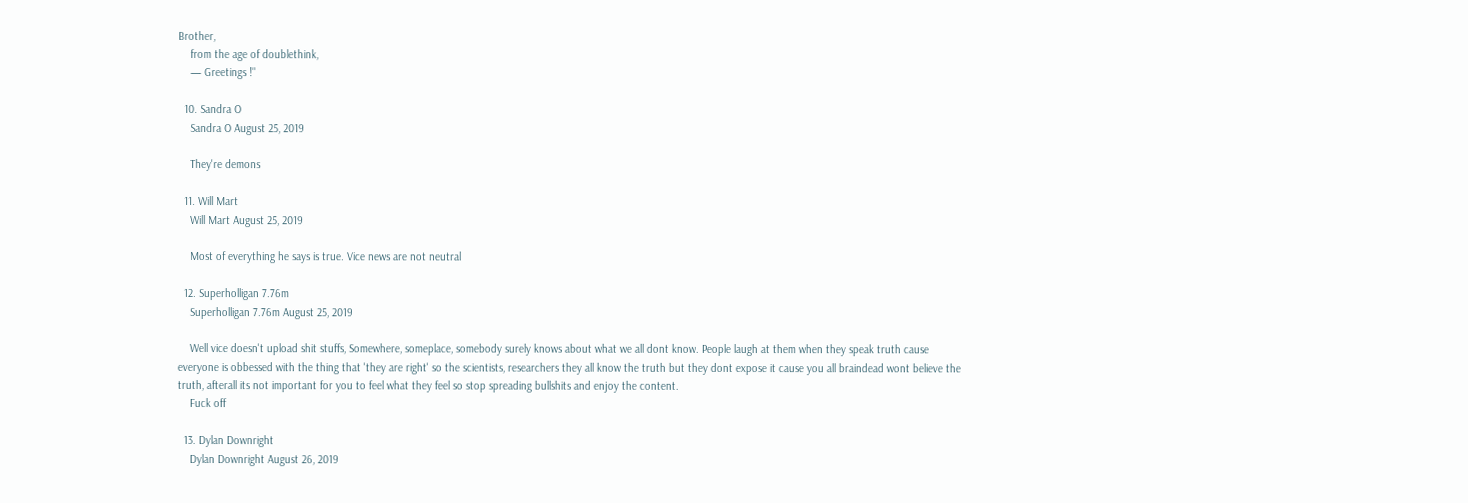Brother,
    from the age of doublethink,
    — Greetings !"

  10. Sandra O
    Sandra O August 25, 2019

    They're demons

  11. Will Mart
    Will Mart August 25, 2019

    Most of everything he says is true. Vice news are not neutral

  12. Superholligan 7.76m
    Superholligan 7.76m August 25, 2019

    Well vice doesn't upload shit stuffs, Somewhere, someplace, somebody surely knows about what we all dont know. People laugh at them when they speak truth cause everyone is obbessed with the thing that 'they are right' so the scientists, researchers they all know the truth but they dont expose it cause you all braindead wont believe the truth, afterall its not important for you to feel what they feel so stop spreading bullshits and enjoy the content.
    Fuck off

  13. Dylan Downright
    Dylan Downright August 26, 2019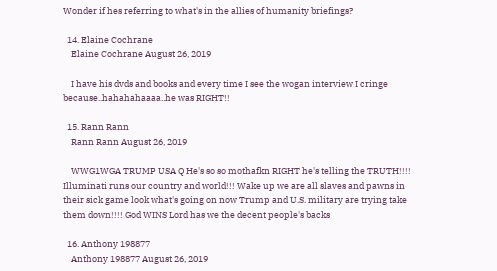Wonder if hes referring to what's in the allies of humanity briefings?

  14. Elaine Cochrane
    Elaine Cochrane August 26, 2019

    I have his dvds and books and every time I see the wogan interview I cringe because..hahahahaaaa..he was RIGHT!!

  15. Rann Rann
    Rann Rann August 26, 2019

    WWG1WGA TRUMP USA Q He's so so mothafkn RIGHT he's telling the TRUTH!!!! Illuminati runs our country and world!!! Wake up we are all slaves and pawns in their sick game look what's going on now Trump and U.S. military are trying take them down!!!! God WINS Lord has we the decent people's backs

  16. Anthony 198877
    Anthony 198877 August 26, 2019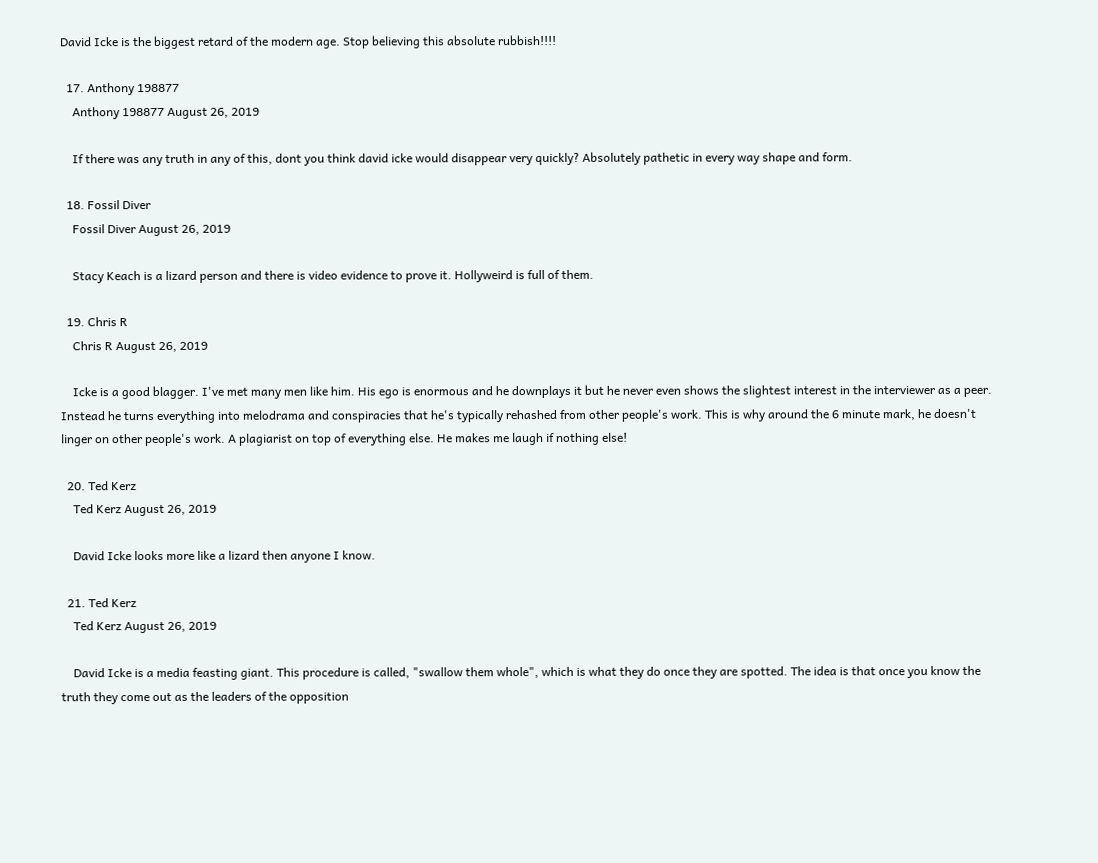David Icke is the biggest retard of the modern age. Stop believing this absolute rubbish!!!!

  17. Anthony 198877
    Anthony 198877 August 26, 2019

    If there was any truth in any of this, dont you think david icke would disappear very quickly? Absolutely pathetic in every way shape and form.

  18. Fossil Diver
    Fossil Diver August 26, 2019

    Stacy Keach is a lizard person and there is video evidence to prove it. Hollyweird is full of them.

  19. Chris R
    Chris R August 26, 2019

    Icke is a good blagger. I've met many men like him. His ego is enormous and he downplays it but he never even shows the slightest interest in the interviewer as a peer. Instead he turns everything into melodrama and conspiracies that he's typically rehashed from other people's work. This is why around the 6 minute mark, he doesn't linger on other people's work. A plagiarist on top of everything else. He makes me laugh if nothing else!

  20. Ted Kerz
    Ted Kerz August 26, 2019

    David Icke looks more like a lizard then anyone I know.

  21. Ted Kerz
    Ted Kerz August 26, 2019

    David Icke is a media feasting giant. This procedure is called, "swallow them whole", which is what they do once they are spotted. The idea is that once you know the truth they come out as the leaders of the opposition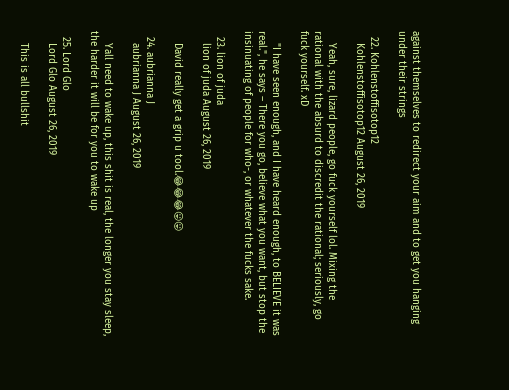against themselves to redirect your aim and to get you hanging under their strings

  22. Kohlenstoffisotop12
    Kohlenstoffisotop12 August 26, 2019

    Yeah, sure, lizard people, go fuck yourself lol. Mixing the rational with the absurd to discredit the rational; seriously, go fuck yourself. xD

    "I have seen enough, and I have heard enough, to BELIEVE it was real.", he says – There you go, believe what you want, but stop the insinuating of people for who-, or whatever the fucks sake.

  23. lion of juda
    lion of juda August 26, 2019

    David really get a grip u tool.😂😂😂😛😛

  24. aubrianna J
    aubrianna J August 26, 2019

    Yall need to wake up, this shit is real, the longer you stay sleep, the harder it will be for you to wake up

  25. Lord Glo
    Lord Glo August 26, 2019

    This is all bullshit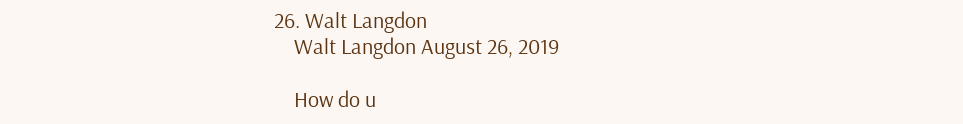26. Walt Langdon
    Walt Langdon August 26, 2019

    How do u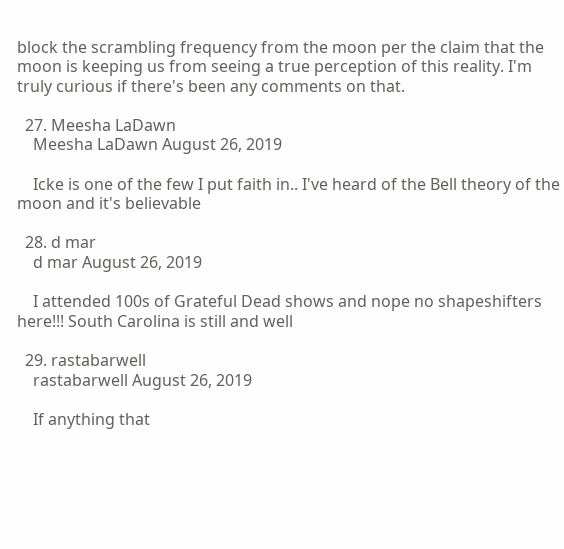block the scrambling frequency from the moon per the claim that the moon is keeping us from seeing a true perception of this reality. I'm truly curious if there's been any comments on that.

  27. Meesha LaDawn
    Meesha LaDawn August 26, 2019

    Icke is one of the few I put faith in.. I've heard of the Bell theory of the moon and it's believable

  28. d mar
    d mar August 26, 2019

    I attended 100s of Grateful Dead shows and nope no shapeshifters here!!! South Carolina is still and well

  29. rastabarwell
    rastabarwell August 26, 2019

    If anything that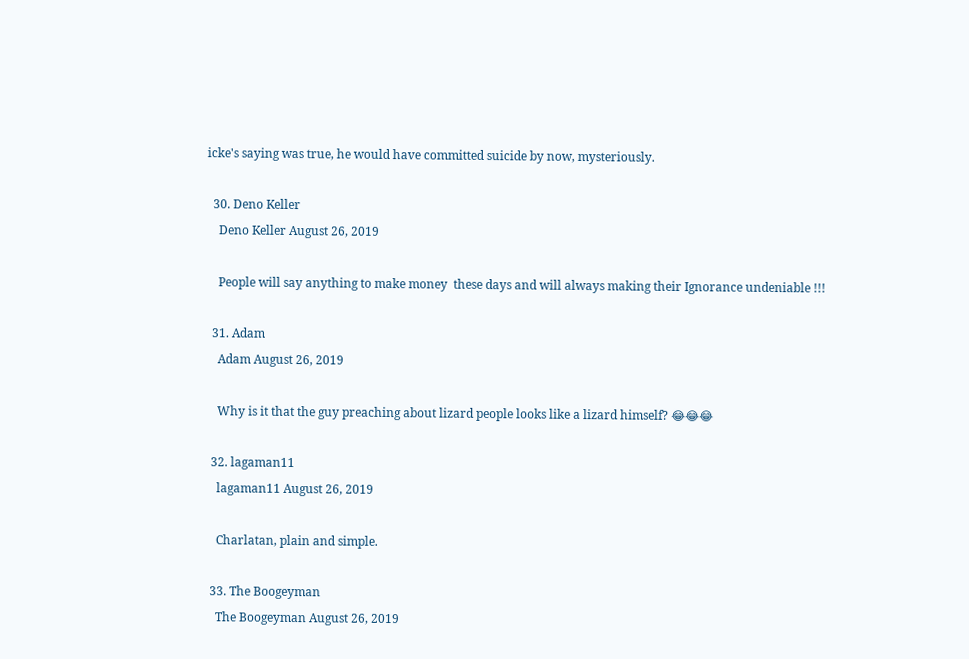icke's saying was true, he would have committed suicide by now, mysteriously.

  30. Deno Keller
    Deno Keller August 26, 2019

    People will say anything to make money  these days and will always making their Ignorance undeniable !!!

  31. Adam
    Adam August 26, 2019

    Why is it that the guy preaching about lizard people looks like a lizard himself? 😂😂😂

  32. lagaman11
    lagaman11 August 26, 2019

    Charlatan, plain and simple.

  33. The Boogeyman
    The Boogeyman August 26, 2019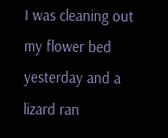I was cleaning out my flower bed yesterday and a lizard ran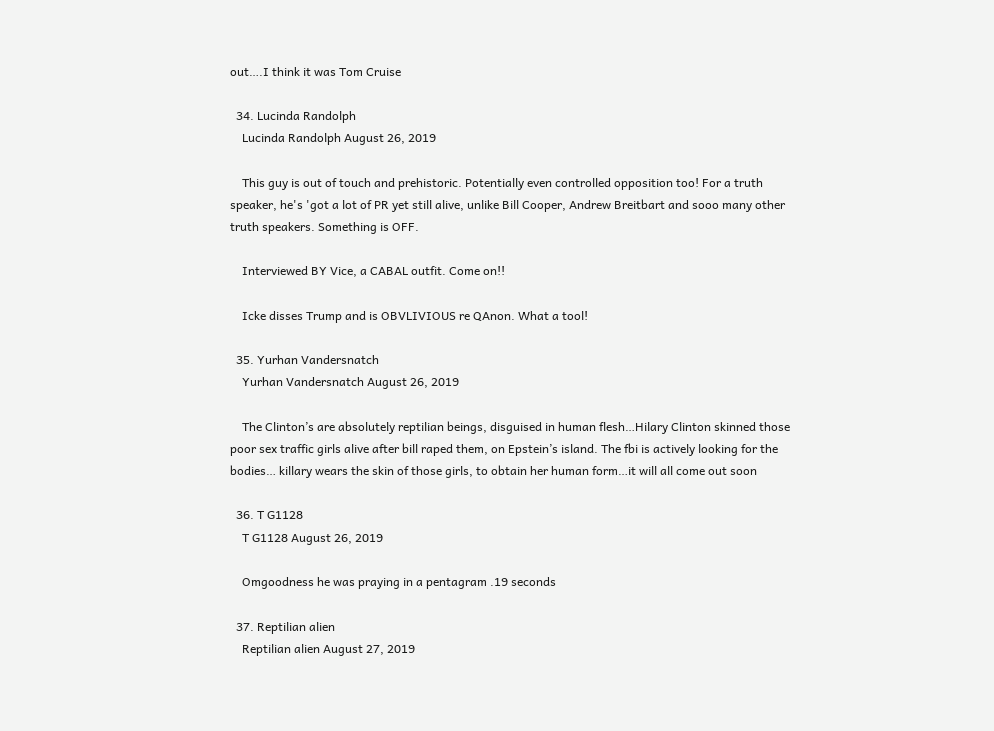out….I think it was Tom Cruise

  34. Lucinda Randolph
    Lucinda Randolph August 26, 2019

    This guy is out of touch and prehistoric. Potentially even controlled opposition too! For a truth speaker, he's 'got a lot of PR yet still alive, unlike Bill Cooper, Andrew Breitbart and sooo many other truth speakers. Something is OFF.

    Interviewed BY Vice, a CABAL outfit. Come on!!

    Icke disses Trump and is OBVLIVIOUS re QAnon. What a tool!

  35. Yurhan Vandersnatch
    Yurhan Vandersnatch August 26, 2019

    The Clinton’s are absolutely reptilian beings, disguised in human flesh…Hilary Clinton skinned those poor sex traffic girls alive after bill raped them, on Epstein’s island. The fbi is actively looking for the bodies… killary wears the skin of those girls, to obtain her human form…it will all come out soon

  36. T G1128
    T G1128 August 26, 2019

    Omgoodness he was praying in a pentagram .19 seconds

  37. Reptilian alien
    Reptilian alien August 27, 2019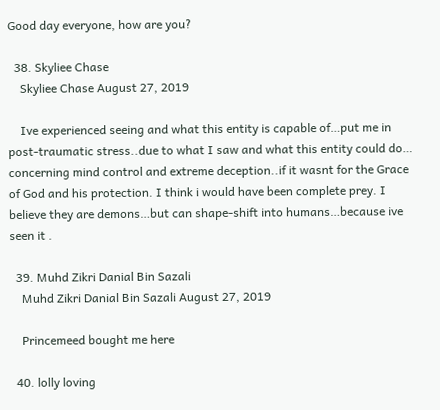Good day everyone, how are you?

  38. Skyliee Chase
    Skyliee Chase August 27, 2019

    Ive experienced seeing and what this entity is capable of…put me in post-traumatic stress..due to what I saw and what this entity could do… concerning mind control and extreme deception..if it wasnt for the Grace of God and his protection. I think i would have been complete prey. I believe they are demons…but can shape-shift into humans…because ive seen it .

  39. Muhd Zikri Danial Bin Sazali
    Muhd Zikri Danial Bin Sazali August 27, 2019

    Princemeed bought me here

  40. lolly loving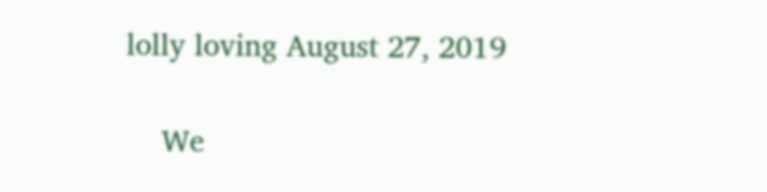lolly loving August 27, 2019

    We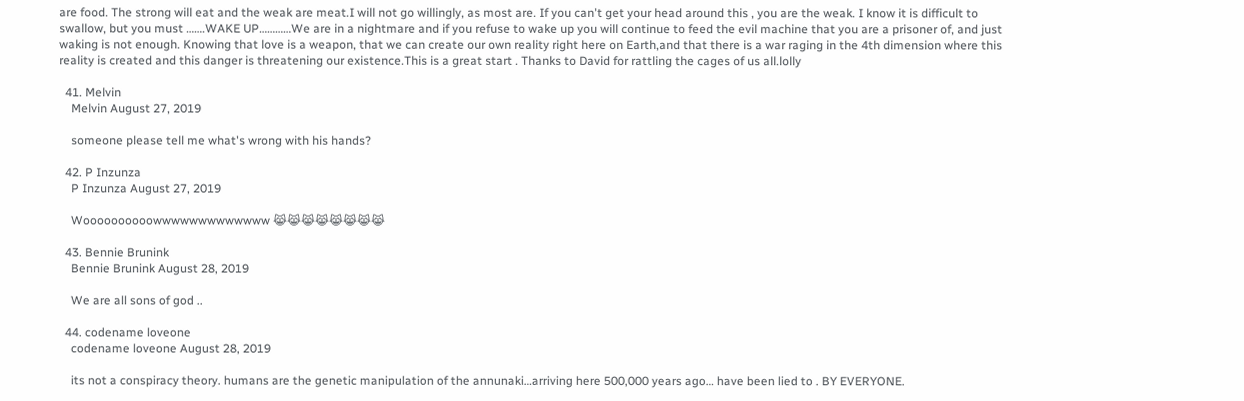are food. The strong will eat and the weak are meat.I will not go willingly, as most are. If you can't get your head around this , you are the weak. I know it is difficult to swallow, but you must …….WAKE UP…………We are in a nightmare and if you refuse to wake up you will continue to feed the evil machine that you are a prisoner of, and just waking is not enough. Knowing that love is a weapon, that we can create our own reality right here on Earth,and that there is a war raging in the 4th dimension where this reality is created and this danger is threatening our existence.This is a great start . Thanks to David for rattling the cages of us all.lolly

  41. Melvin
    Melvin August 27, 2019

    someone please tell me what's wrong with his hands?

  42. P Inzunza
    P Inzunza August 27, 2019

    Woooooooooowwwwwwwwwwwww 😹😹😹😹😹😹😹😹

  43. Bennie Brunink
    Bennie Brunink August 28, 2019

    We are all sons of god ..

  44. codename loveone
    codename loveone August 28, 2019

    its not a conspiracy theory. humans are the genetic manipulation of the annunaki…arriving here 500,000 years ago… have been lied to . BY EVERYONE.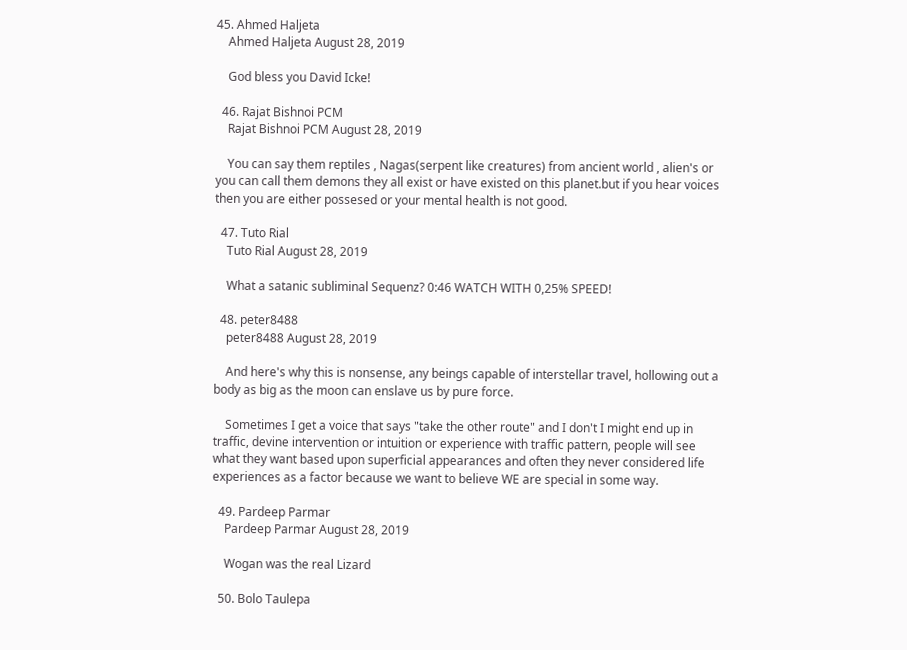45. Ahmed Haljeta
    Ahmed Haljeta August 28, 2019

    God bless you David Icke!

  46. Rajat Bishnoi PCM
    Rajat Bishnoi PCM August 28, 2019

    You can say them reptiles , Nagas(serpent like creatures) from ancient world , alien's or you can call them demons they all exist or have existed on this planet.but if you hear voices then you are either possesed or your mental health is not good.

  47. Tuto Rial
    Tuto Rial August 28, 2019

    What a satanic subliminal Sequenz? 0:46 WATCH WITH 0,25% SPEED!

  48. peter8488
    peter8488 August 28, 2019

    And here's why this is nonsense, any beings capable of interstellar travel, hollowing out a body as big as the moon can enslave us by pure force.

    Sometimes I get a voice that says "take the other route" and I don't I might end up in traffic, devine intervention or intuition or experience with traffic pattern, people will see what they want based upon superficial appearances and often they never considered life experiences as a factor because we want to believe WE are special in some way.

  49. Pardeep Parmar
    Pardeep Parmar August 28, 2019

    Wogan was the real Lizard

  50. Bolo Taulepa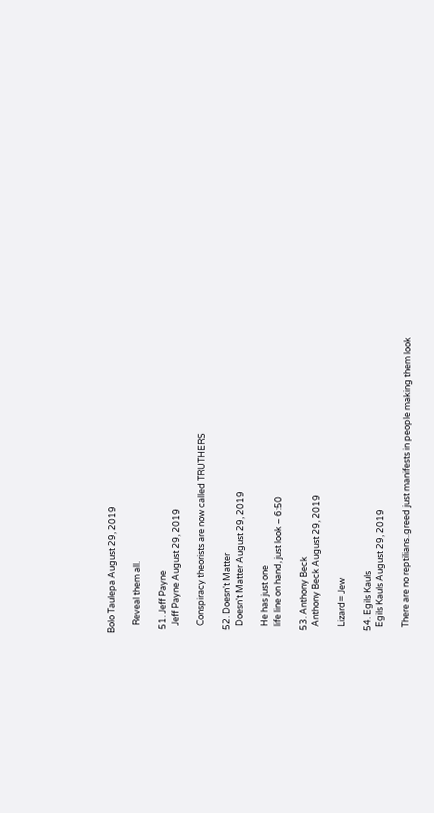Bolo Taulepa August 29, 2019

    Reveal them all.

  51. Jeff Payne
    Jeff Payne August 29, 2019

    Conspiracy theorists are now called TRUTHERS

  52. Doesn't Matter
    Doesn't Matter August 29, 2019

    He has just one
    life line on hand, just look – 6:50

  53. Anthony Beck
    Anthony Beck August 29, 2019

    Lizard= Jew

  54. Egils Kauls
    Egils Kauls August 29, 2019

    There are no reptilians..greed just manifests in people making them look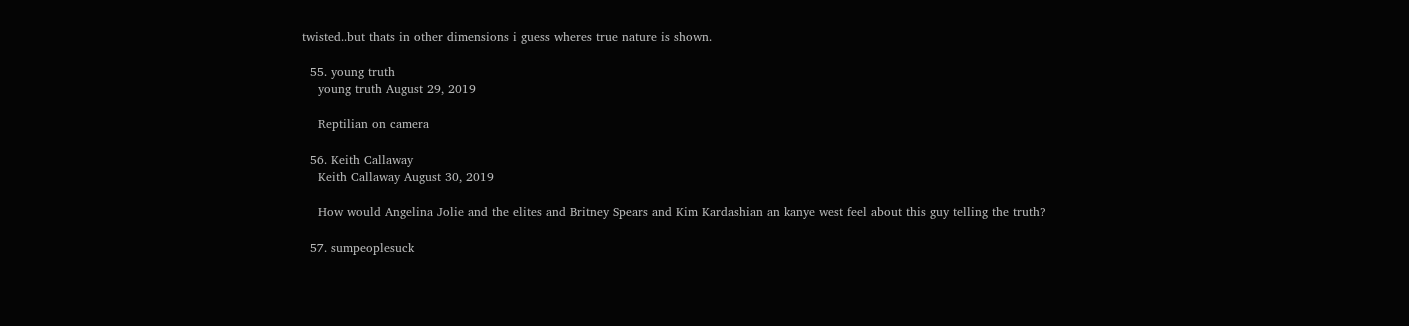twisted..but thats in other dimensions i guess wheres true nature is shown.

  55. young truth
    young truth August 29, 2019

    Reptilian on camera

  56. Keith Callaway
    Keith Callaway August 30, 2019

    How would Angelina Jolie and the elites and Britney Spears and Kim Kardashian an kanye west feel about this guy telling the truth?

  57. sumpeoplesuck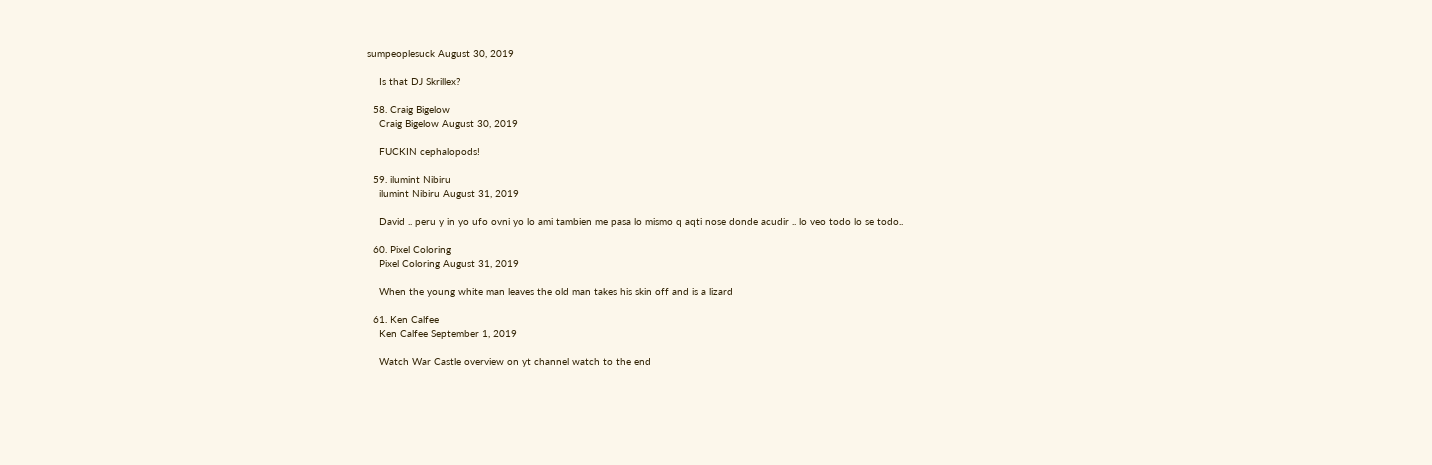sumpeoplesuck August 30, 2019

    Is that DJ Skrillex?

  58. Craig Bigelow
    Craig Bigelow August 30, 2019

    FUCKIN cephalopods!

  59. ilumint Nibiru
    ilumint Nibiru August 31, 2019

    David .. peru y in yo ufo ovni yo lo ami tambien me pasa lo mismo q aqti nose donde acudir .. lo veo todo lo se todo..

  60. Pixel Coloring
    Pixel Coloring August 31, 2019

    When the young white man leaves the old man takes his skin off and is a lizard

  61. Ken Calfee
    Ken Calfee September 1, 2019

    Watch War Castle overview on yt channel watch to the end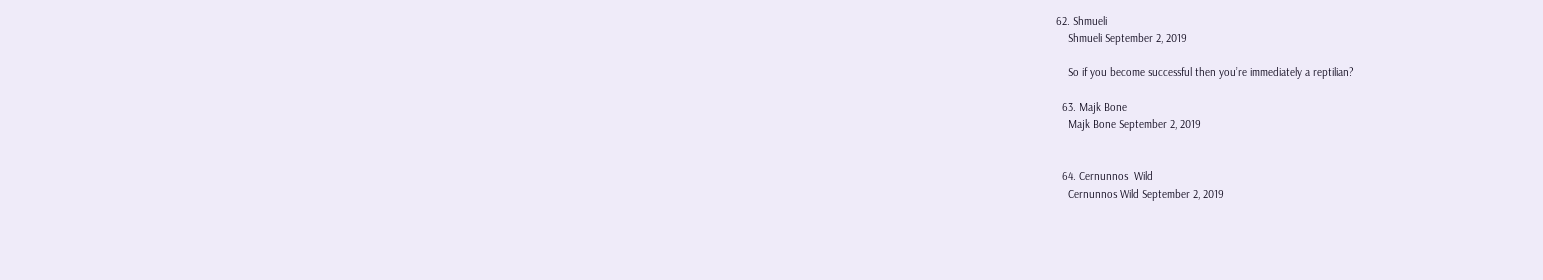62. Shmueli
    Shmueli September 2, 2019

    So if you become successful then you’re immediately a reptilian?

  63. Majk Bone
    Majk Bone September 2, 2019


  64. Cernunnos  Wild
    Cernunnos Wild September 2, 2019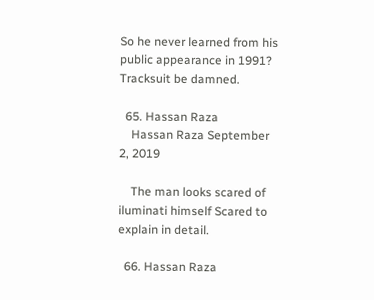So he never learned from his public appearance in 1991? Tracksuit be damned.

  65. Hassan Raza
    Hassan Raza September 2, 2019

    The man looks scared of iluminati himself Scared to explain in detail.

  66. Hassan Raza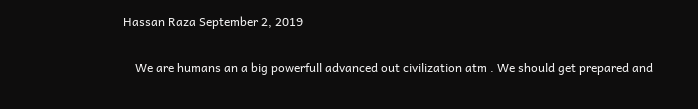Hassan Raza September 2, 2019

    We are humans an a big powerfull advanced out civilization atm . We should get prepared and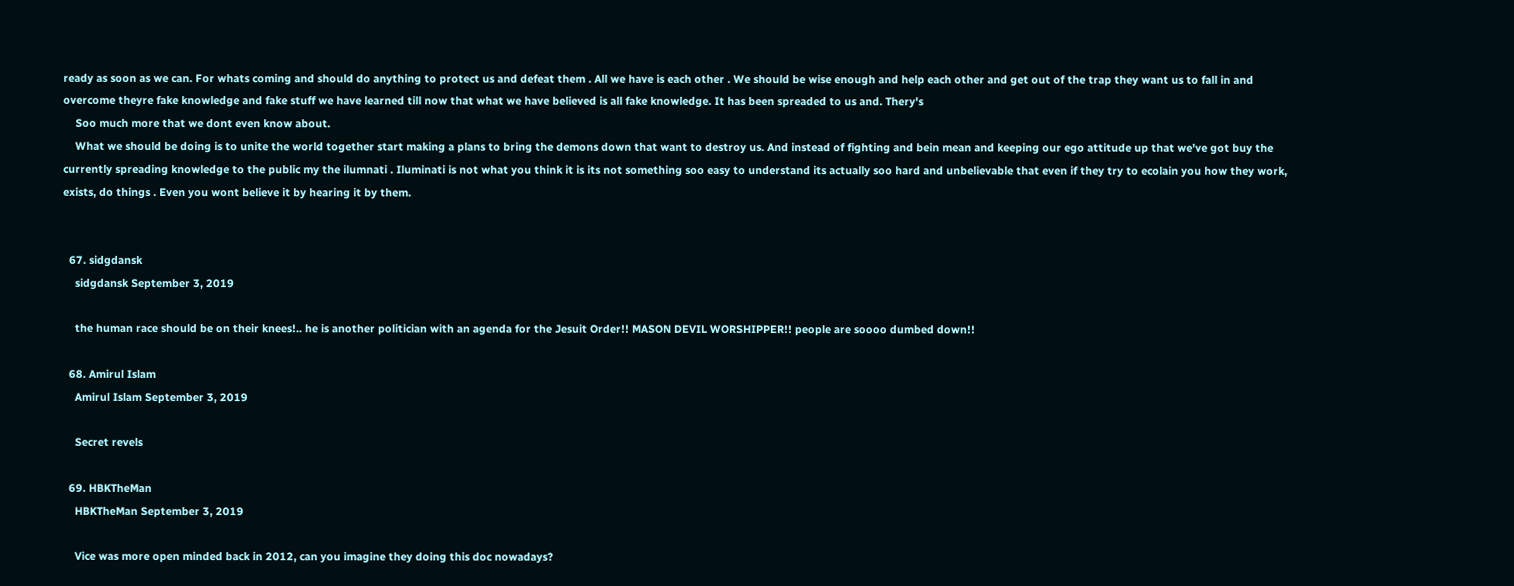ready as soon as we can. For whats coming and should do anything to protect us and defeat them . All we have is each other . We should be wise enough and help each other and get out of the trap they want us to fall in and overcome theyre fake knowledge and fake stuff we have learned till now that what we have believed is all fake knowledge. It has been spreaded to us and. Thery's
    Soo much more that we dont even know about.
    What we should be doing is to unite the world together start making a plans to bring the demons down that want to destroy us. And instead of fighting and bein mean and keeping our ego attitude up that we've got buy the currently spreading knowledge to the public my the ilumnati . Iluminati is not what you think it is its not something soo easy to understand its actually soo hard and unbelievable that even if they try to ecolain you how they work, exists, do things . Even you wont believe it by hearing it by them.


  67. sidgdansk
    sidgdansk September 3, 2019

    the human race should be on their knees!.. he is another politician with an agenda for the Jesuit Order!! MASON DEVIL WORSHIPPER!! people are soooo dumbed down!!

  68. Amirul Islam
    Amirul Islam September 3, 2019

    Secret revels

  69. HBKTheMan
    HBKTheMan September 3, 2019

    Vice was more open minded back in 2012, can you imagine they doing this doc nowadays?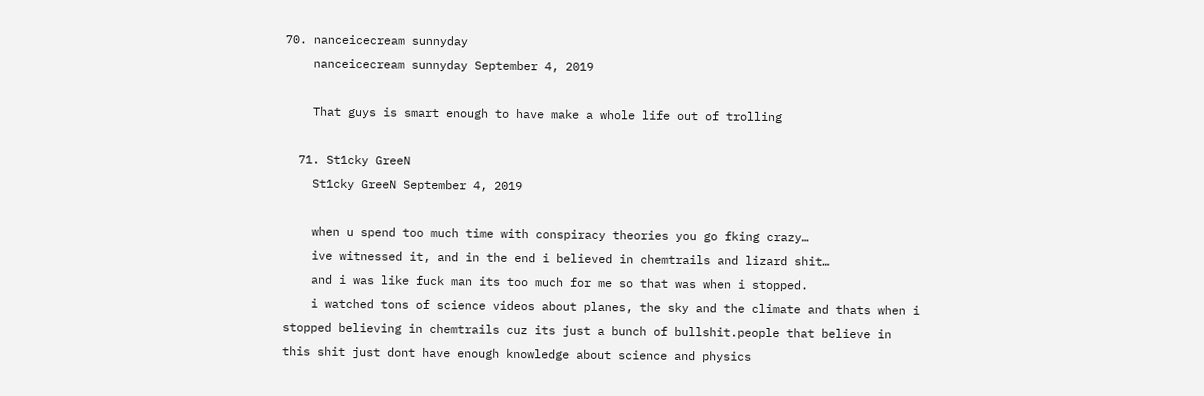70. nanceicecream sunnyday
    nanceicecream sunnyday September 4, 2019

    That guys is smart enough to have make a whole life out of trolling

  71. St1cky GreeN
    St1cky GreeN September 4, 2019

    when u spend too much time with conspiracy theories you go fking crazy…
    ive witnessed it, and in the end i believed in chemtrails and lizard shit…
    and i was like fuck man its too much for me so that was when i stopped.
    i watched tons of science videos about planes, the sky and the climate and thats when i stopped believing in chemtrails cuz its just a bunch of bullshit.people that believe in this shit just dont have enough knowledge about science and physics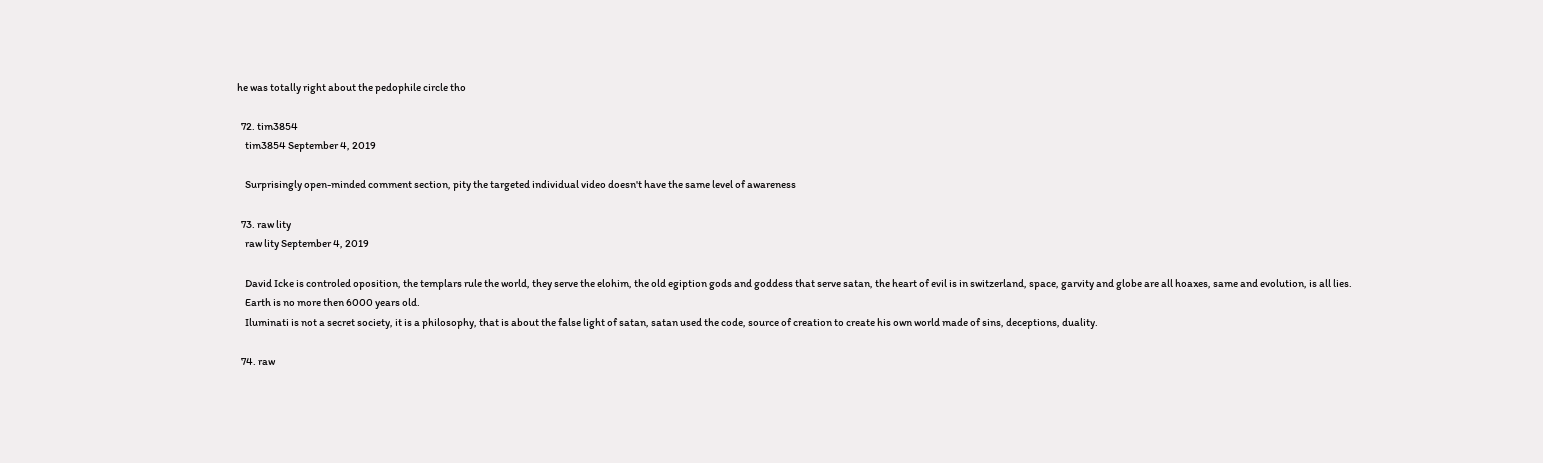he was totally right about the pedophile circle tho

  72. tim3854
    tim3854 September 4, 2019

    Surprisingly open-minded comment section, pity the targeted individual video doesn't have the same level of awareness

  73. raw lity
    raw lity September 4, 2019

    David Icke is controled oposition, the templars rule the world, they serve the elohim, the old egiption gods and goddess that serve satan, the heart of evil is in switzerland, space, garvity and globe are all hoaxes, same and evolution, is all lies.
    Earth is no more then 6000 years old.
    Iluminati is not a secret society, it is a philosophy, that is about the false light of satan, satan used the code, source of creation to create his own world made of sins, deceptions, duality.

  74. raw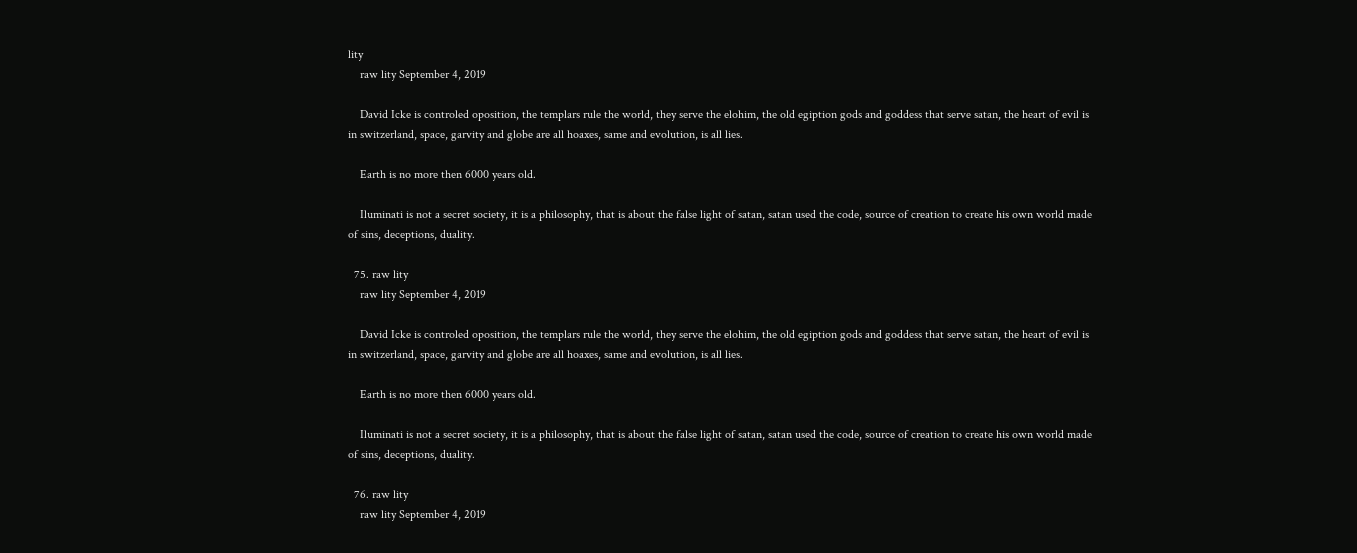lity
    raw lity September 4, 2019

    David Icke is controled oposition, the templars rule the world, they serve the elohim, the old egiption gods and goddess that serve satan, the heart of evil is in switzerland, space, garvity and globe are all hoaxes, same and evolution, is all lies.

    Earth is no more then 6000 years old.

    Iluminati is not a secret society, it is a philosophy, that is about the false light of satan, satan used the code, source of creation to create his own world made of sins, deceptions, duality.

  75. raw lity
    raw lity September 4, 2019

    David Icke is controled oposition, the templars rule the world, they serve the elohim, the old egiption gods and goddess that serve satan, the heart of evil is in switzerland, space, garvity and globe are all hoaxes, same and evolution, is all lies.

    Earth is no more then 6000 years old.

    Iluminati is not a secret society, it is a philosophy, that is about the false light of satan, satan used the code, source of creation to create his own world made of sins, deceptions, duality.

  76. raw lity
    raw lity September 4, 2019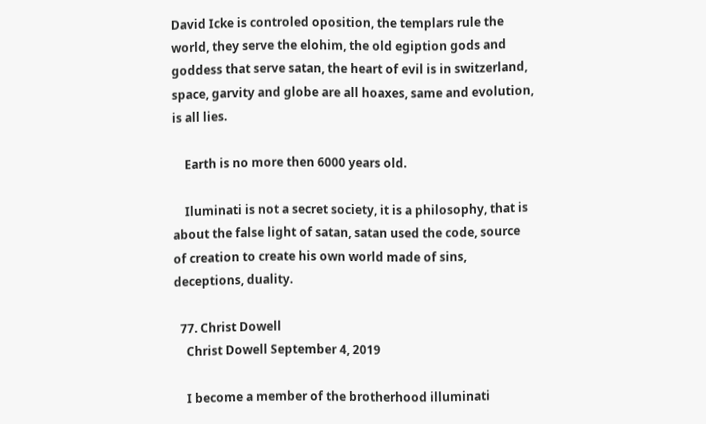David Icke is controled oposition, the templars rule the world, they serve the elohim, the old egiption gods and goddess that serve satan, the heart of evil is in switzerland, space, garvity and globe are all hoaxes, same and evolution, is all lies.

    Earth is no more then 6000 years old.

    Iluminati is not a secret society, it is a philosophy, that is about the false light of satan, satan used the code, source of creation to create his own world made of sins, deceptions, duality.

  77. Christ Dowell
    Christ Dowell September 4, 2019

    I become a member of the brotherhood illuminati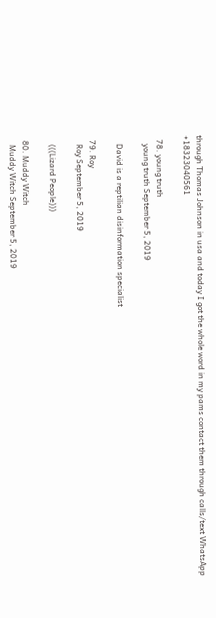through Thomas Johnson in usa and today I got the whole word in my pams contact them through calls/text WhatsApp +18323040561

  78. young truth
    young truth September 5, 2019

    David is a reptilian disinformation specialist

  79. Roy
    Roy September 5, 2019

    (((Lizard People)))

  80. Muddy Witch
    Muddy Witch September 5, 2019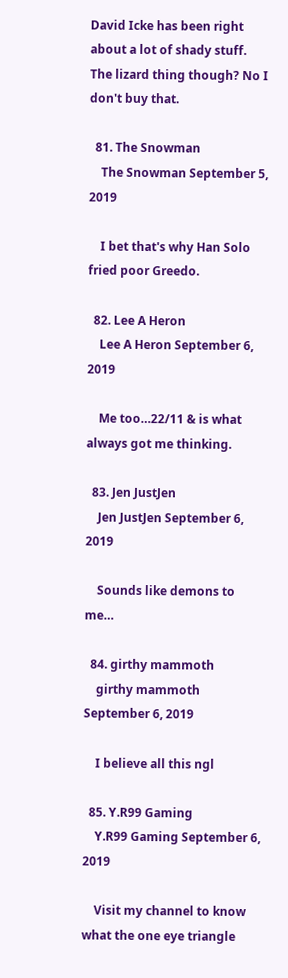David Icke has been right about a lot of shady stuff. The lizard thing though? No I don't buy that.

  81. The Snowman
    The Snowman September 5, 2019

    I bet that's why Han Solo fried poor Greedo.

  82. Lee A Heron
    Lee A Heron September 6, 2019

    Me too…22/11 & is what always got me thinking.

  83. Jen JustJen
    Jen JustJen September 6, 2019

    Sounds like demons to me…

  84. girthy mammoth
    girthy mammoth September 6, 2019

    I believe all this ngl

  85. Y.R99 Gaming
    Y.R99 Gaming September 6, 2019

    Visit my channel to know what the one eye triangle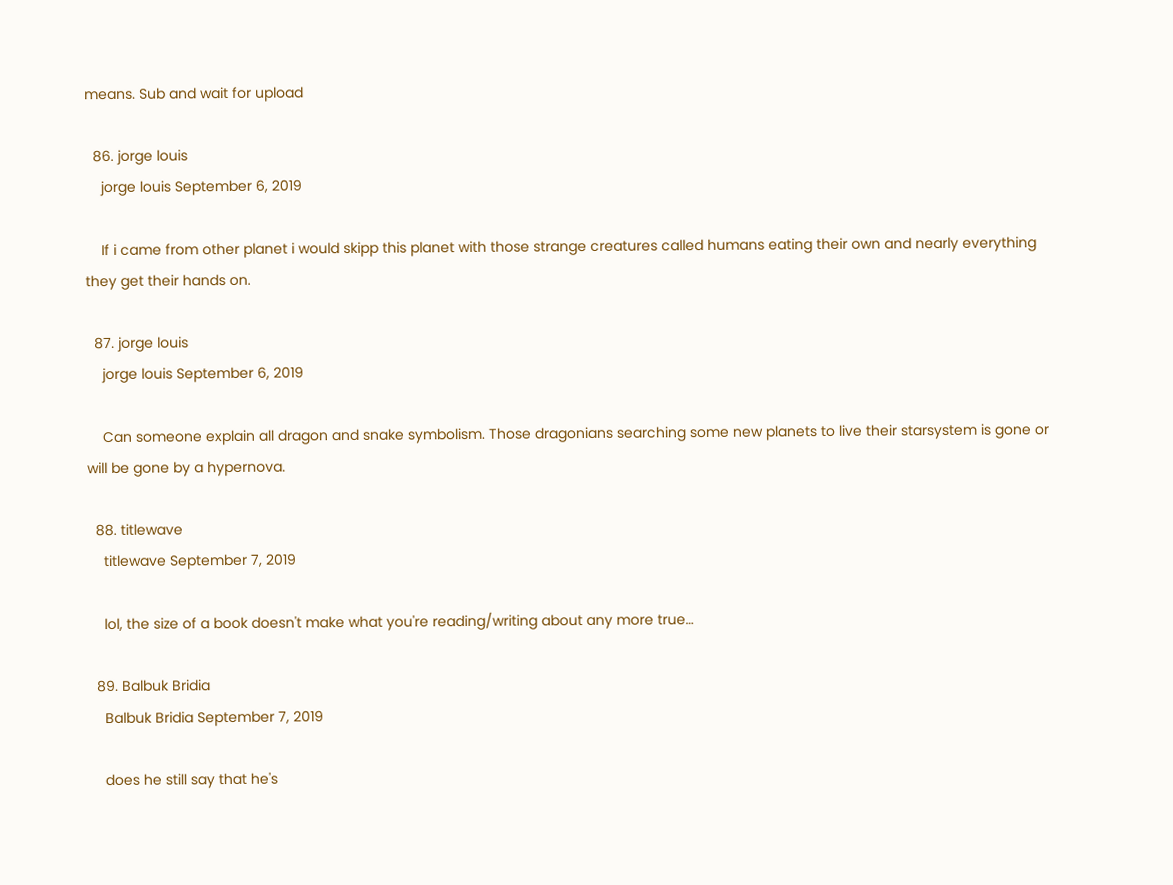means. Sub and wait for upload

  86. jorge louis
    jorge louis September 6, 2019

    If i came from other planet i would skipp this planet with those strange creatures called humans eating their own and nearly everything they get their hands on.

  87. jorge louis
    jorge louis September 6, 2019

    Can someone explain all dragon and snake symbolism. Those dragonians searching some new planets to live their starsystem is gone or will be gone by a hypernova.

  88. titlewave
    titlewave September 7, 2019

    lol, the size of a book doesn't make what you're reading/writing about any more true…

  89. Balbuk Bridia
    Balbuk Bridia September 7, 2019

    does he still say that he's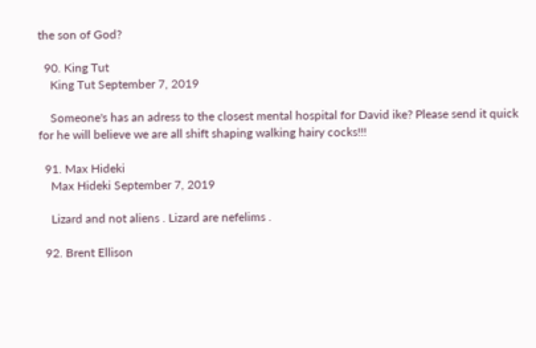the son of God?

  90. King Tut
    King Tut September 7, 2019

    Someone's has an adress to the closest mental hospital for David ike? Please send it quick for he will believe we are all shift shaping walking hairy cocks!!!

  91. Max Hideki
    Max Hideki September 7, 2019

    Lizard and not aliens . Lizard are nefelims .

  92. Brent Ellison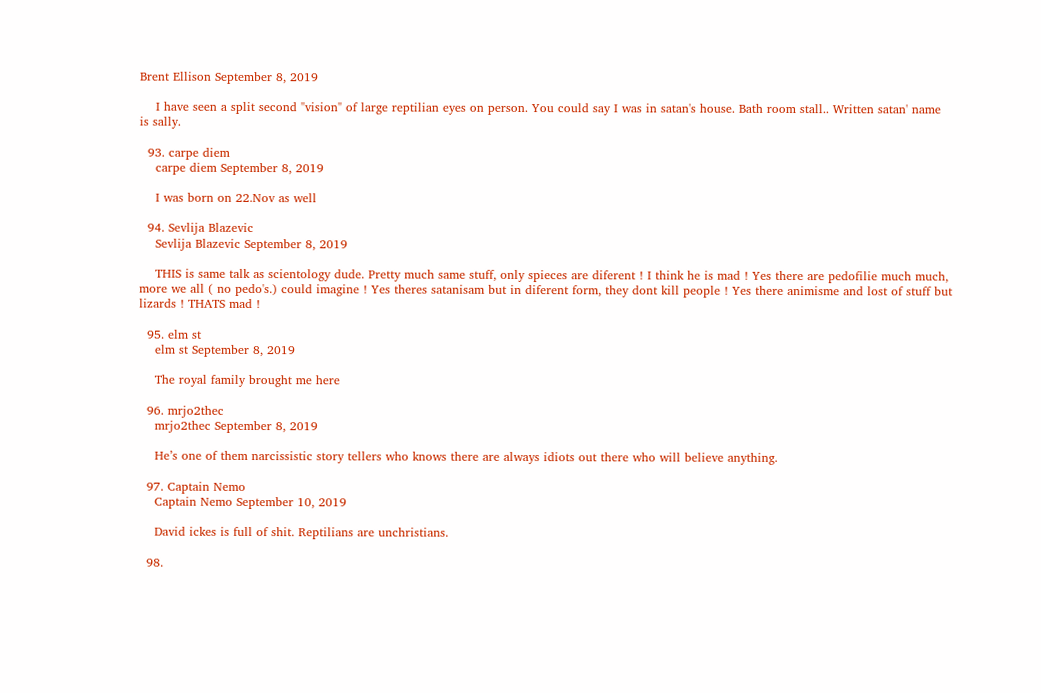Brent Ellison September 8, 2019

    I have seen a split second "vision" of large reptilian eyes on person. You could say I was in satan's house. Bath room stall.. Written satan' name is sally.

  93. carpe diem
    carpe diem September 8, 2019

    I was born on 22.Nov as well

  94. Sevlija Blazevic
    Sevlija Blazevic September 8, 2019

    THIS is same talk as scientology dude. Pretty much same stuff, only spieces are diferent ! I think he is mad ! Yes there are pedofilie much much, more we all ( no pedo's.) could imagine ! Yes theres satanisam but in diferent form, they dont kill people ! Yes there animisme and lost of stuff but lizards ! THATS mad !

  95. elm st
    elm st September 8, 2019

    The royal family brought me here

  96. mrjo2thec
    mrjo2thec September 8, 2019

    He’s one of them narcissistic story tellers who knows there are always idiots out there who will believe anything.

  97. Captain Nemo
    Captain Nemo September 10, 2019

    David ickes is full of shit. Reptilians are unchristians.

  98.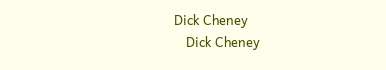Dick Cheney
    Dick Cheney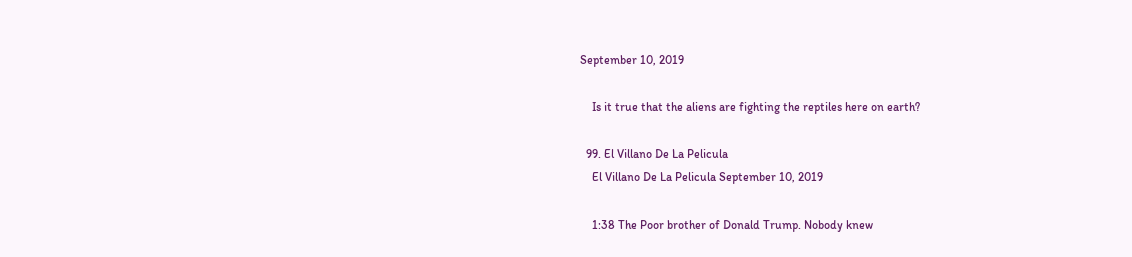September 10, 2019

    Is it true that the aliens are fighting the reptiles here on earth?

  99. El Villano De La Pelicula
    El Villano De La Pelicula September 10, 2019

    1:38 The Poor brother of Donald Trump. Nobody knew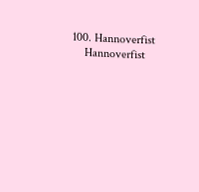100. Hannoverfist
    Hannoverfist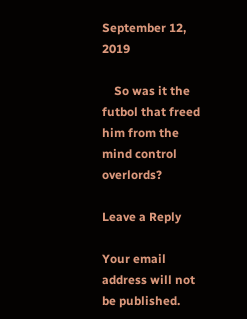September 12, 2019

    So was it the futbol that freed him from the mind control overlords?

Leave a Reply

Your email address will not be published.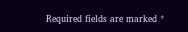Required fields are marked *